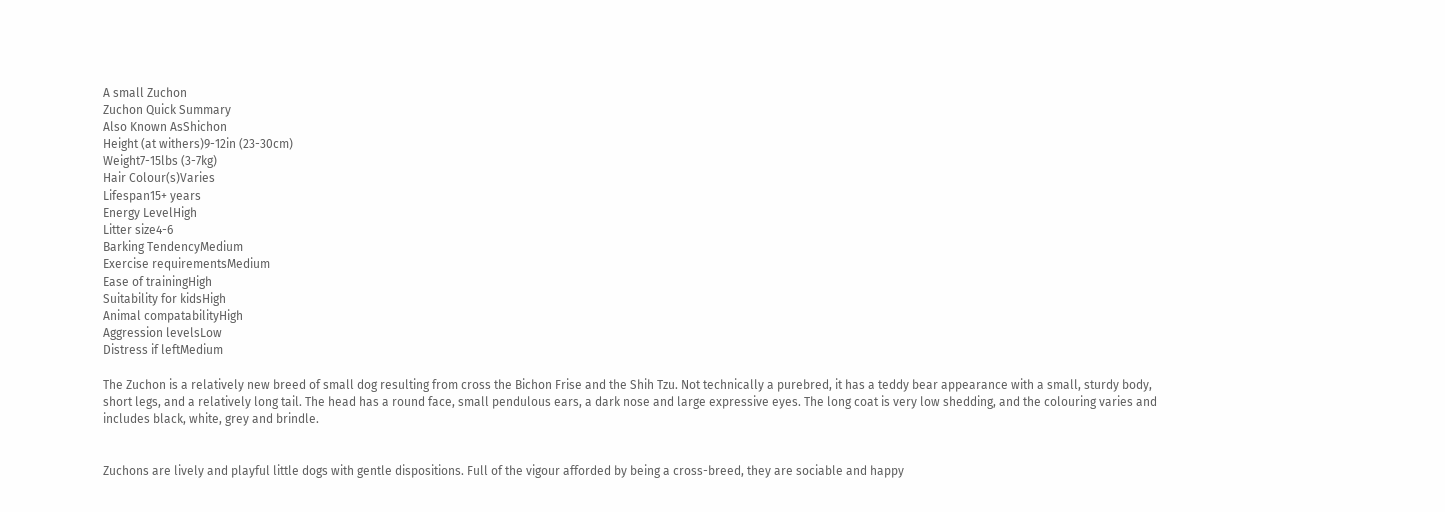A small Zuchon
Zuchon Quick Summary
Also Known AsShichon
Height (at withers)9-12in (23-30cm)
Weight7-15lbs (3-7kg)
Hair Colour(s)Varies
Lifespan15+ years
Energy LevelHigh
Litter size4-6
Barking TendencyMedium
Exercise requirementsMedium
Ease of trainingHigh
Suitability for kidsHigh
Animal compatabilityHigh
Aggression levelsLow
Distress if leftMedium

The Zuchon is a relatively new breed of small dog resulting from cross the Bichon Frise and the Shih Tzu. Not technically a purebred, it has a teddy bear appearance with a small, sturdy body, short legs, and a relatively long tail. The head has a round face, small pendulous ears, a dark nose and large expressive eyes. The long coat is very low shedding, and the colouring varies and includes black, white, grey and brindle.


Zuchons are lively and playful little dogs with gentle dispositions. Full of the vigour afforded by being a cross-breed, they are sociable and happy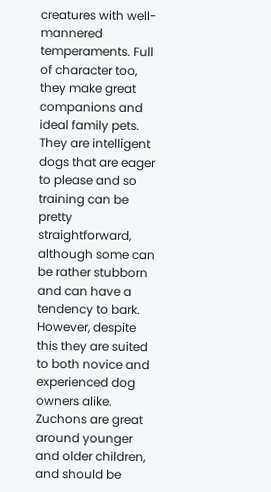creatures with well-mannered temperaments. Full of character too, they make great companions and ideal family pets. They are intelligent dogs that are eager to please and so training can be pretty straightforward, although some can be rather stubborn and can have a tendency to bark. However, despite this they are suited to both novice and experienced dog owners alike. Zuchons are great around younger and older children, and should be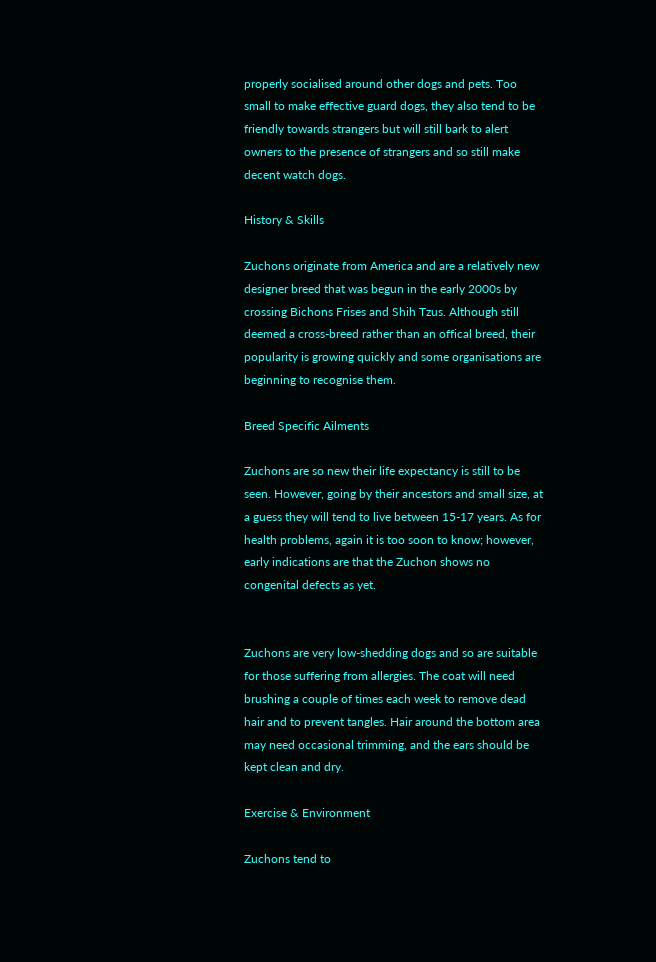properly socialised around other dogs and pets. Too small to make effective guard dogs, they also tend to be friendly towards strangers but will still bark to alert owners to the presence of strangers and so still make decent watch dogs.

History & Skills

Zuchons originate from America and are a relatively new designer breed that was begun in the early 2000s by crossing Bichons Frises and Shih Tzus. Although still deemed a cross-breed rather than an offical breed, their popularity is growing quickly and some organisations are beginning to recognise them.

Breed Specific Ailments

Zuchons are so new their life expectancy is still to be seen. However, going by their ancestors and small size, at a guess they will tend to live between 15-17 years. As for health problems, again it is too soon to know; however, early indications are that the Zuchon shows no congenital defects as yet.


Zuchons are very low-shedding dogs and so are suitable for those suffering from allergies. The coat will need brushing a couple of times each week to remove dead hair and to prevent tangles. Hair around the bottom area may need occasional trimming, and the ears should be kept clean and dry.

Exercise & Environment

Zuchons tend to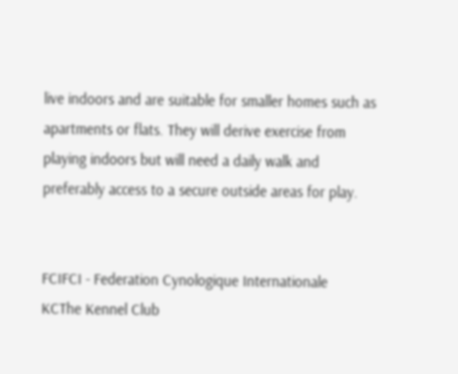live indoors and are suitable for smaller homes such as apartments or flats. They will derive exercise from playing indoors but will need a daily walk and preferably access to a secure outside areas for play.


FCIFCI - Federation Cynologique Internationale
KCThe Kennel Club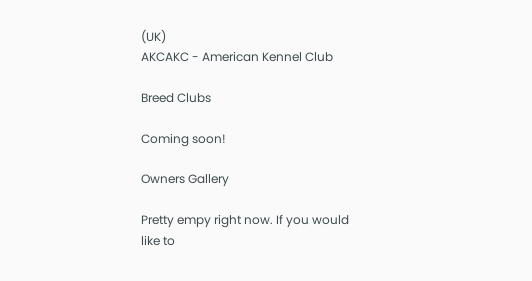(UK)
AKCAKC - American Kennel Club

Breed Clubs

Coming soon!

Owners Gallery

Pretty empy right now. If you would like to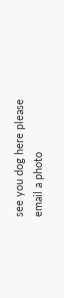see you dog here please email a photo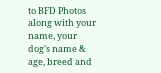to BFD Photos along with your name, your dog's name & age, breed and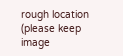rough location (please keep image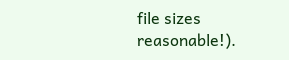file sizes reasonable!).